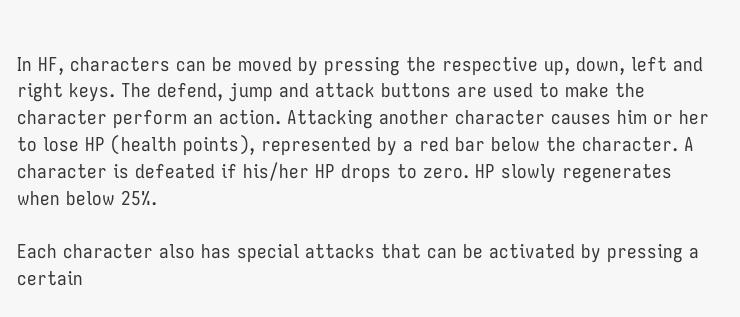In HF, characters can be moved by pressing the respective up, down, left and right keys. The defend, jump and attack buttons are used to make the character perform an action. Attacking another character causes him or her to lose HP (health points), represented by a red bar below the character. A character is defeated if his/her HP drops to zero. HP slowly regenerates when below 25%.

Each character also has special attacks that can be activated by pressing a certain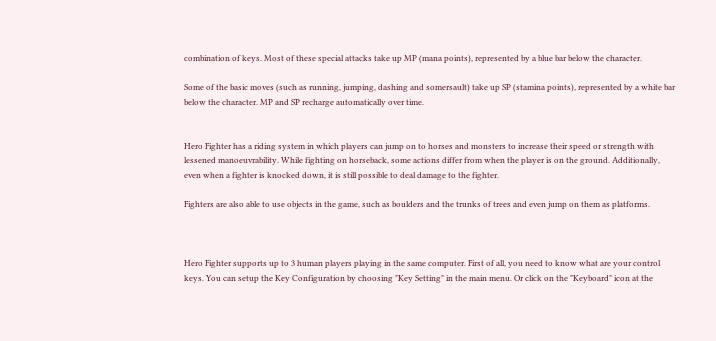combination of keys. Most of these special attacks take up MP (mana points), represented by a blue bar below the character.

Some of the basic moves (such as running, jumping, dashing and somersault) take up SP (stamina points), represented by a white bar below the character. MP and SP recharge automatically over time.


Hero Fighter has a riding system in which players can jump on to horses and monsters to increase their speed or strength with lessened manoeuvrability. While fighting on horseback, some actions differ from when the player is on the ground. Additionally, even when a fighter is knocked down, it is still possible to deal damage to the fighter.

Fighters are also able to use objects in the game, such as boulders and the trunks of trees and even jump on them as platforms.



Hero Fighter supports up to 3 human players playing in the same computer. First of all, you need to know what are your control keys. You can setup the Key Configuration by choosing "Key Setting" in the main menu. Or click on the "Keyboard" icon at the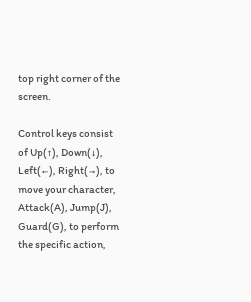top right corner of the screen.

Control keys consist of Up(↑), Down(↓), Left(←), Right(→), to move your character, Attack(A), Jump(J), Guard(G), to perform the specific action,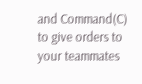and Command(C) to give orders to your teammates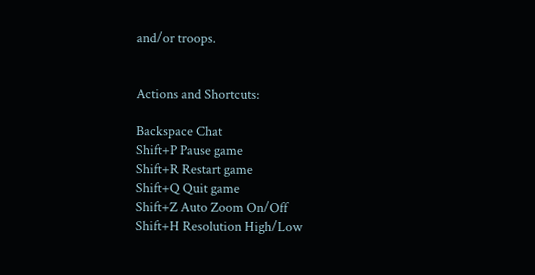and/or troops.


Actions and Shortcuts:

Backspace Chat
Shift+P Pause game
Shift+R Restart game
Shift+Q Quit game
Shift+Z Auto Zoom On/Off
Shift+H Resolution High/Low